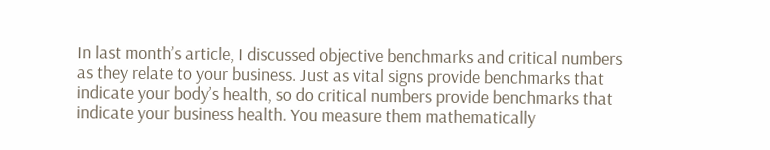In last month’s article, I discussed objective benchmarks and critical numbers as they relate to your business. Just as vital signs provide benchmarks that indicate your body’s health, so do critical numbers provide benchmarks that indicate your business health. You measure them mathematically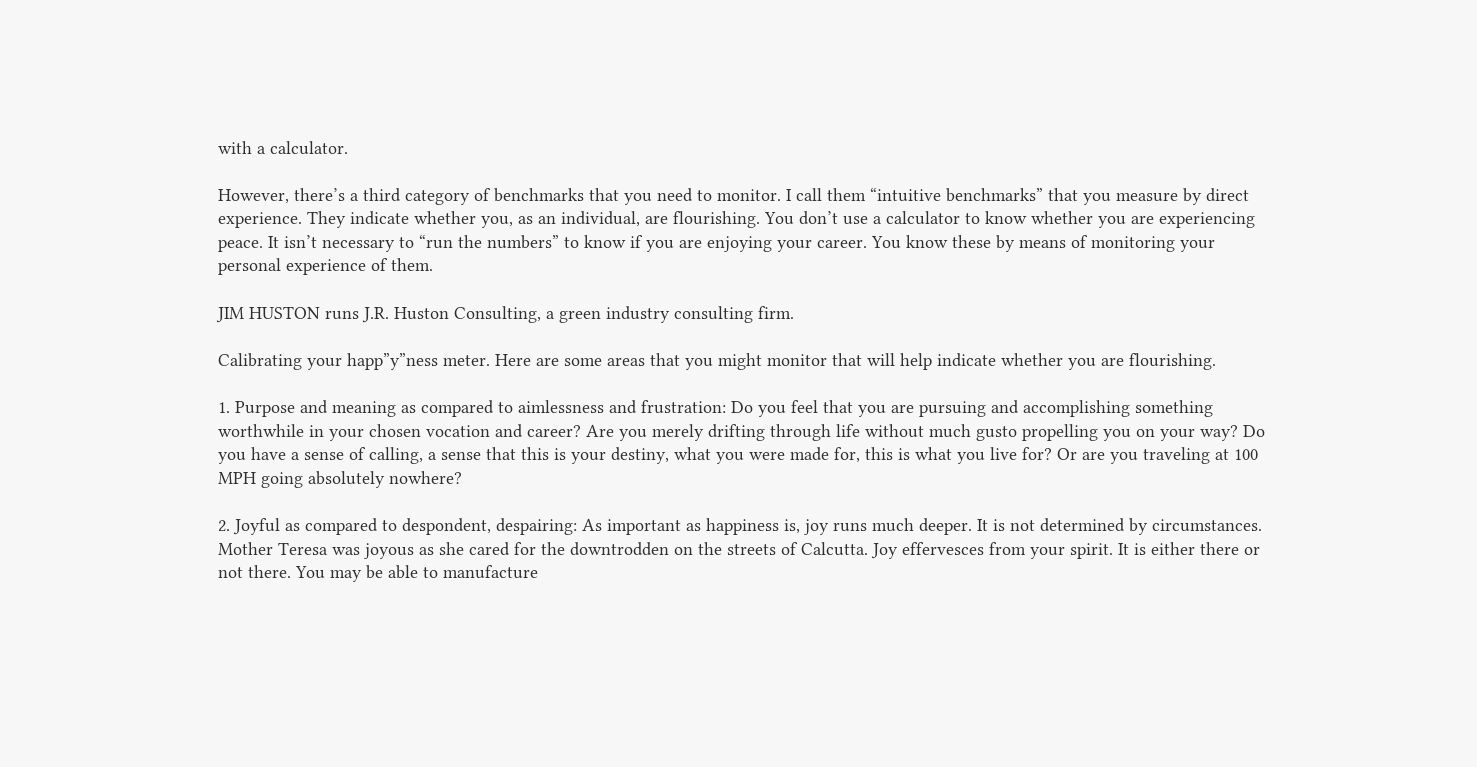with a calculator.

However, there’s a third category of benchmarks that you need to monitor. I call them “intuitive benchmarks” that you measure by direct experience. They indicate whether you, as an individual, are flourishing. You don’t use a calculator to know whether you are experiencing peace. It isn’t necessary to “run the numbers” to know if you are enjoying your career. You know these by means of monitoring your personal experience of them.

JIM HUSTON runs J.R. Huston Consulting, a green industry consulting firm.

Calibrating your happ”y”ness meter. Here are some areas that you might monitor that will help indicate whether you are flourishing.

1. Purpose and meaning as compared to aimlessness and frustration: Do you feel that you are pursuing and accomplishing something worthwhile in your chosen vocation and career? Are you merely drifting through life without much gusto propelling you on your way? Do you have a sense of calling, a sense that this is your destiny, what you were made for, this is what you live for? Or are you traveling at 100 MPH going absolutely nowhere?

2. Joyful as compared to despondent, despairing: As important as happiness is, joy runs much deeper. It is not determined by circumstances. Mother Teresa was joyous as she cared for the downtrodden on the streets of Calcutta. Joy effervesces from your spirit. It is either there or not there. You may be able to manufacture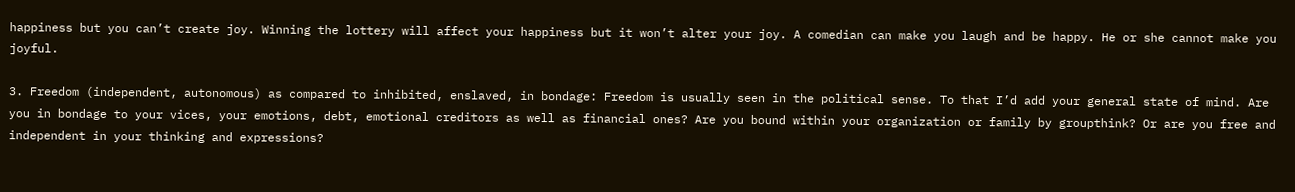happiness but you can’t create joy. Winning the lottery will affect your happiness but it won’t alter your joy. A comedian can make you laugh and be happy. He or she cannot make you joyful.

3. Freedom (independent, autonomous) as compared to inhibited, enslaved, in bondage: Freedom is usually seen in the political sense. To that I’d add your general state of mind. Are you in bondage to your vices, your emotions, debt, emotional creditors as well as financial ones? Are you bound within your organization or family by groupthink? Or are you free and independent in your thinking and expressions?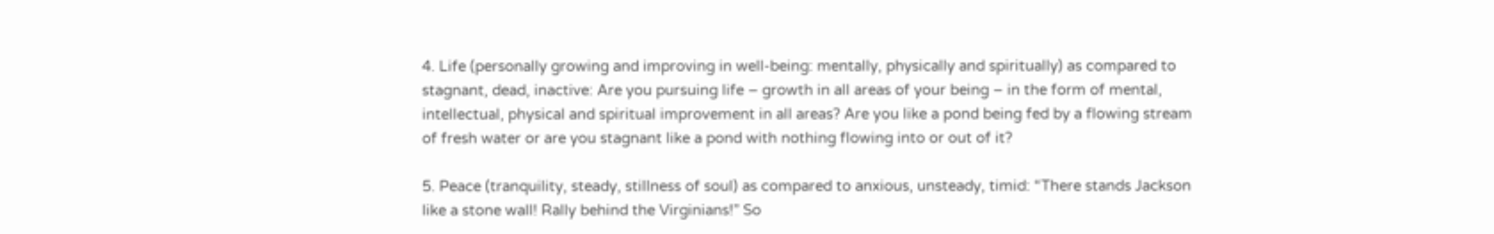4. Life (personally growing and improving in well-being: mentally, physically and spiritually) as compared to stagnant, dead, inactive: Are you pursuing life – growth in all areas of your being – in the form of mental, intellectual, physical and spiritual improvement in all areas? Are you like a pond being fed by a flowing stream of fresh water or are you stagnant like a pond with nothing flowing into or out of it?

5. Peace (tranquility, steady, stillness of soul) as compared to anxious, unsteady, timid: “There stands Jackson like a stone wall! Rally behind the Virginians!” So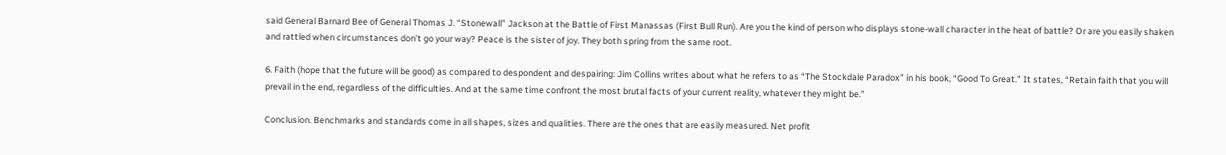said General Barnard Bee of General Thomas J. “Stonewall” Jackson at the Battle of First Manassas (First Bull Run). Are you the kind of person who displays stone-wall character in the heat of battle? Or are you easily shaken and rattled when circumstances don’t go your way? Peace is the sister of joy. They both spring from the same root.

6. Faith (hope that the future will be good) as compared to despondent and despairing: Jim Collins writes about what he refers to as “The Stockdale Paradox” in his book, “Good To Great.” It states, “Retain faith that you will prevail in the end, regardless of the difficulties. And at the same time confront the most brutal facts of your current reality, whatever they might be.”

Conclusion. Benchmarks and standards come in all shapes, sizes and qualities. There are the ones that are easily measured. Net profit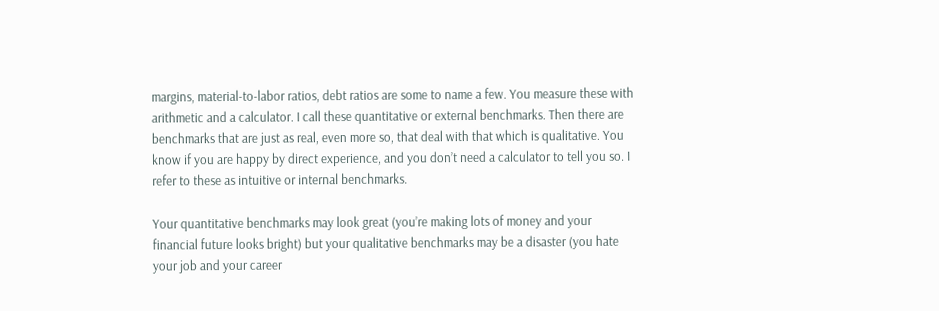margins, material-to-labor ratios, debt ratios are some to name a few. You measure these with arithmetic and a calculator. I call these quantitative or external benchmarks. Then there are benchmarks that are just as real, even more so, that deal with that which is qualitative. You know if you are happy by direct experience, and you don’t need a calculator to tell you so. I refer to these as intuitive or internal benchmarks.

Your quantitative benchmarks may look great (you’re making lots of money and your financial future looks bright) but your qualitative benchmarks may be a disaster (you hate your job and your career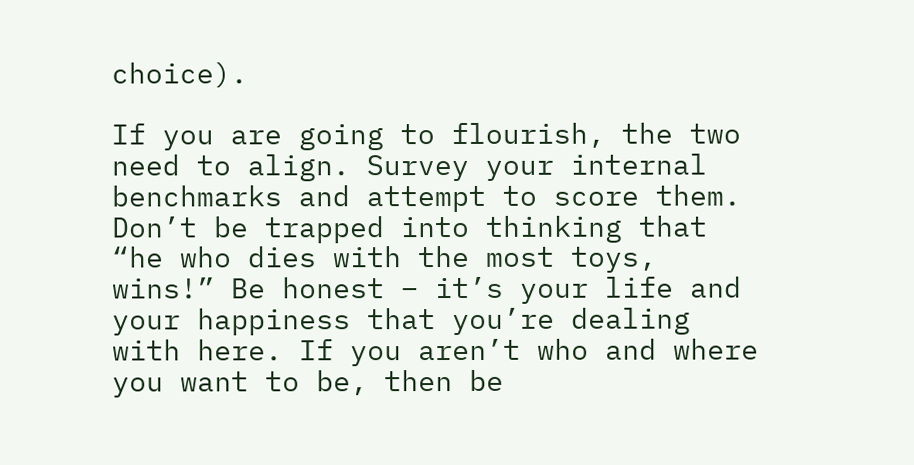choice).

If you are going to flourish, the two need to align. Survey your internal benchmarks and attempt to score them. Don’t be trapped into thinking that “he who dies with the most toys, wins!” Be honest – it’s your life and your happiness that you’re dealing with here. If you aren’t who and where you want to be, then be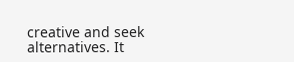creative and seek alternatives. It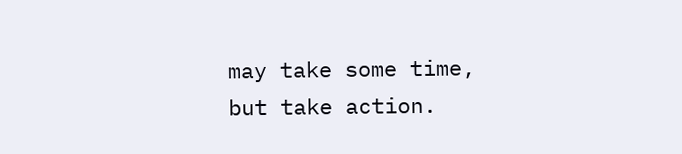may take some time, but take action.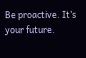Be proactive. It’s your future.